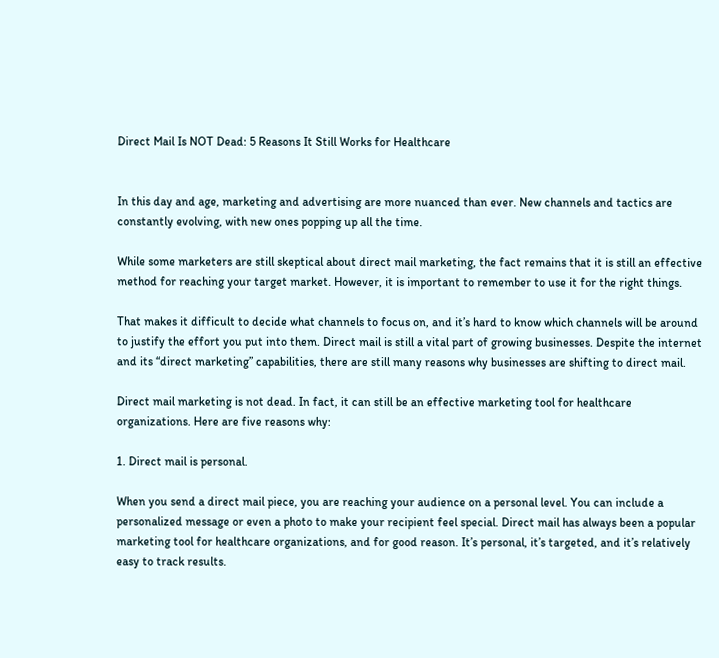Direct Mail Is NOT Dead: 5 Reasons It Still Works for Healthcare


In this day and age, marketing and advertising are more nuanced than ever. New channels and tactics are constantly evolving, with new ones popping up all the time.

While some marketers are still skeptical about direct mail marketing, the fact remains that it is still an effective method for reaching your target market. However, it is important to remember to use it for the right things.

That makes it difficult to decide what channels to focus on, and it’s hard to know which channels will be around to justify the effort you put into them. Direct mail is still a vital part of growing businesses. Despite the internet and its “direct marketing” capabilities, there are still many reasons why businesses are shifting to direct mail.

Direct mail marketing is not dead. In fact, it can still be an effective marketing tool for healthcare organizations. Here are five reasons why:

1. Direct mail is personal.

When you send a direct mail piece, you are reaching your audience on a personal level. You can include a personalized message or even a photo to make your recipient feel special. Direct mail has always been a popular marketing tool for healthcare organizations, and for good reason. It’s personal, it’s targeted, and it’s relatively easy to track results.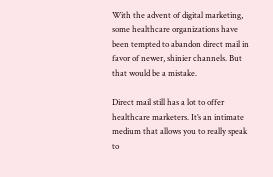With the advent of digital marketing, some healthcare organizations have been tempted to abandon direct mail in favor of newer, shinier channels. But that would be a mistake.

Direct mail still has a lot to offer healthcare marketers. It’s an intimate medium that allows you to really speak to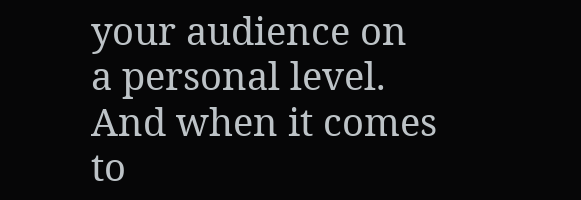your audience on a personal level. And when it comes to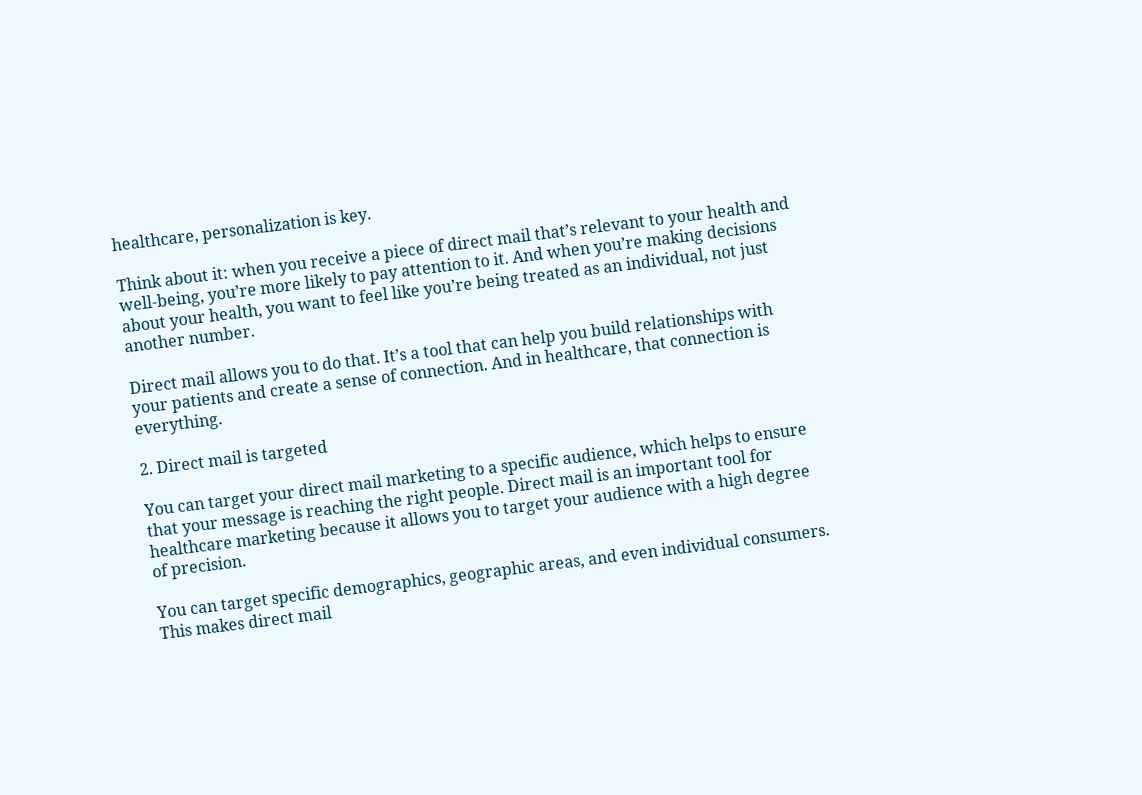healthcare, personalization is key.

Think about it: when you receive a piece of direct mail that’s relevant to your health and well-being, you’re more likely to pay attention to it. And when you’re making decisions about your health, you want to feel like you’re being treated as an individual, not just another number.

Direct mail allows you to do that. It’s a tool that can help you build relationships with your patients and create a sense of connection. And in healthcare, that connection is everything.

2. Direct mail is targeted

You can target your direct mail marketing to a specific audience, which helps to ensure that your message is reaching the right people. Direct mail is an important tool for healthcare marketing because it allows you to target your audience with a high degree of precision.

You can target specific demographics, geographic areas, and even individual consumers. This makes direct mail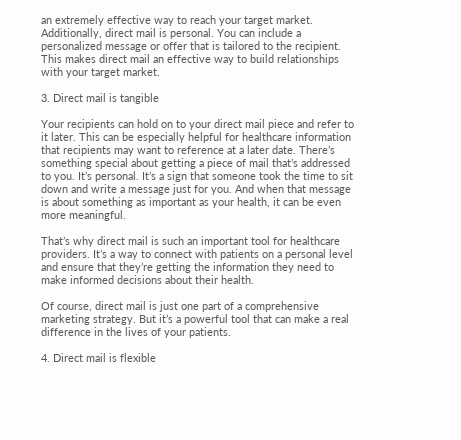an extremely effective way to reach your target market. Additionally, direct mail is personal. You can include a personalized message or offer that is tailored to the recipient. This makes direct mail an effective way to build relationships with your target market.

3. Direct mail is tangible

Your recipients can hold on to your direct mail piece and refer to it later. This can be especially helpful for healthcare information that recipients may want to reference at a later date. There’s something special about getting a piece of mail that’s addressed to you. It’s personal. It’s a sign that someone took the time to sit down and write a message just for you. And when that message is about something as important as your health, it can be even more meaningful.

That’s why direct mail is such an important tool for healthcare providers. It’s a way to connect with patients on a personal level and ensure that they’re getting the information they need to make informed decisions about their health.

Of course, direct mail is just one part of a comprehensive marketing strategy. But it’s a powerful tool that can make a real difference in the lives of your patients.

4. Direct mail is flexible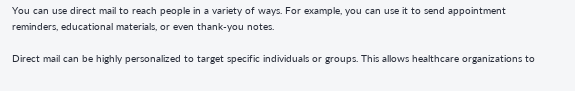You can use direct mail to reach people in a variety of ways. For example, you can use it to send appointment reminders, educational materials, or even thank-you notes.

Direct mail can be highly personalized to target specific individuals or groups. This allows healthcare organizations to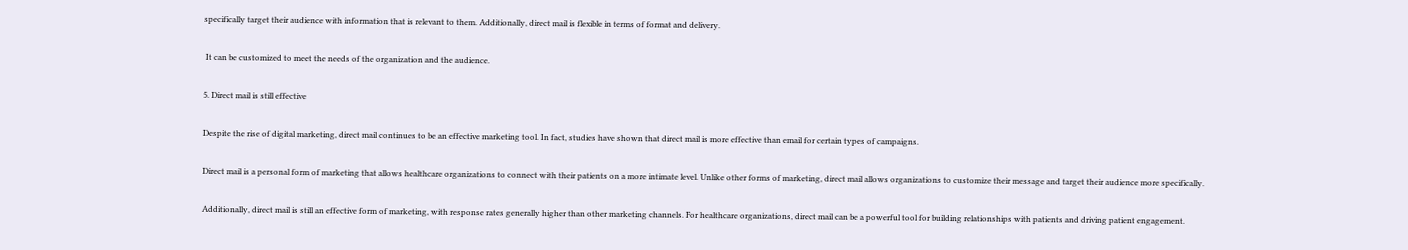specifically target their audience with information that is relevant to them. Additionally, direct mail is flexible in terms of format and delivery.

 It can be customized to meet the needs of the organization and the audience.

5. Direct mail is still effective

Despite the rise of digital marketing, direct mail continues to be an effective marketing tool. In fact, studies have shown that direct mail is more effective than email for certain types of campaigns.

Direct mail is a personal form of marketing that allows healthcare organizations to connect with their patients on a more intimate level. Unlike other forms of marketing, direct mail allows organizations to customize their message and target their audience more specifically.

Additionally, direct mail is still an effective form of marketing, with response rates generally higher than other marketing channels. For healthcare organizations, direct mail can be a powerful tool for building relationships with patients and driving patient engagement.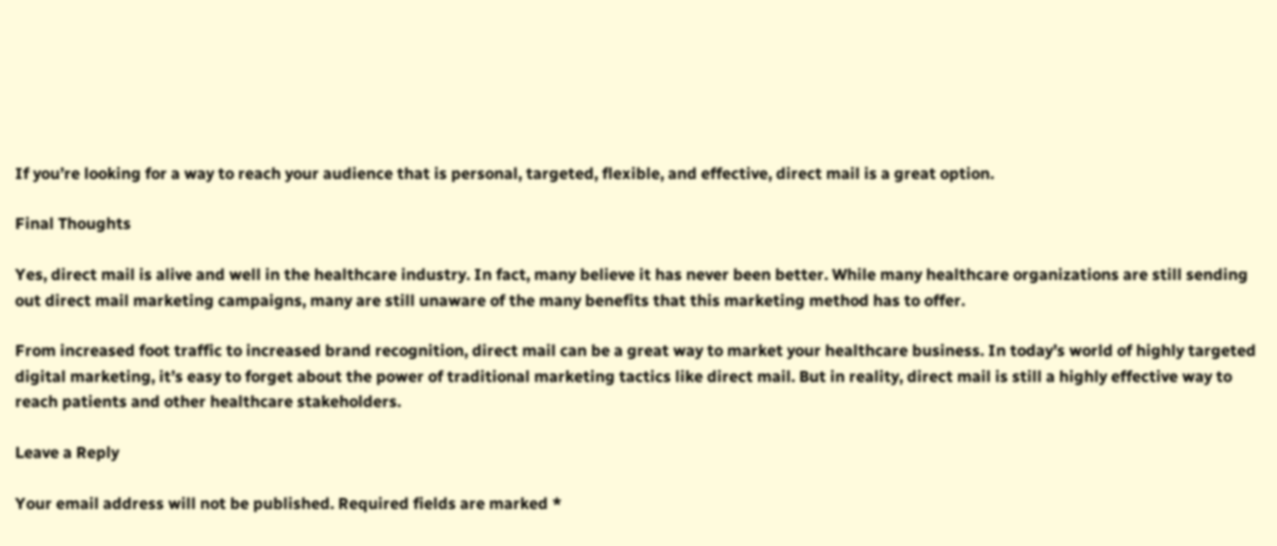If you’re looking for a way to reach your audience that is personal, targeted, flexible, and effective, direct mail is a great option.

Final Thoughts

Yes, direct mail is alive and well in the healthcare industry. In fact, many believe it has never been better. While many healthcare organizations are still sending out direct mail marketing campaigns, many are still unaware of the many benefits that this marketing method has to offer.

From increased foot traffic to increased brand recognition, direct mail can be a great way to market your healthcare business. In today’s world of highly targeted digital marketing, it’s easy to forget about the power of traditional marketing tactics like direct mail. But in reality, direct mail is still a highly effective way to reach patients and other healthcare stakeholders.

Leave a Reply

Your email address will not be published. Required fields are marked *